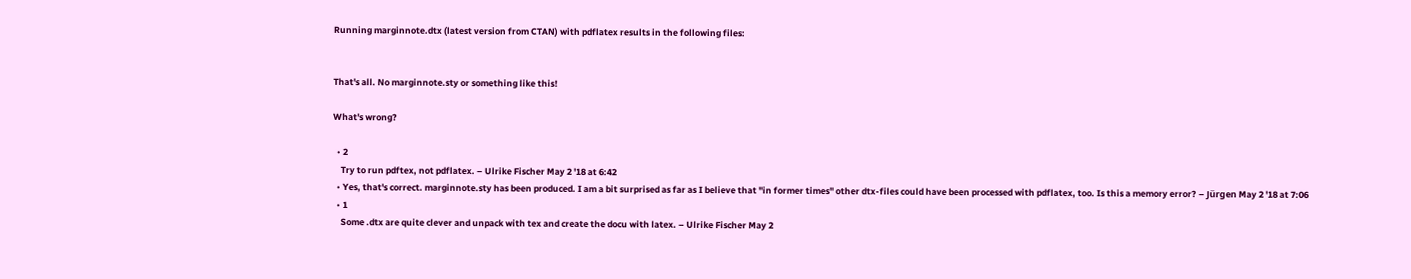Running marginnote.dtx (latest version from CTAN) with pdflatex results in the following files:


That's all. No marginnote.sty or something like this!

What's wrong?

  • 2
    Try to run pdftex, not pdflatex. – Ulrike Fischer May 2 '18 at 6:42
  • Yes, that's correct. marginnote.sty has been produced. I am a bit surprised as far as I believe that "in former times" other dtx-files could have been processed with pdflatex, too. Is this a memory error? – Jürgen May 2 '18 at 7:06
  • 1
    Some .dtx are quite clever and unpack with tex and create the docu with latex. – Ulrike Fischer May 2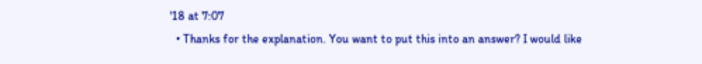'18 at 7:07
  • Thanks for the explanation. You want to put this into an answer? I would like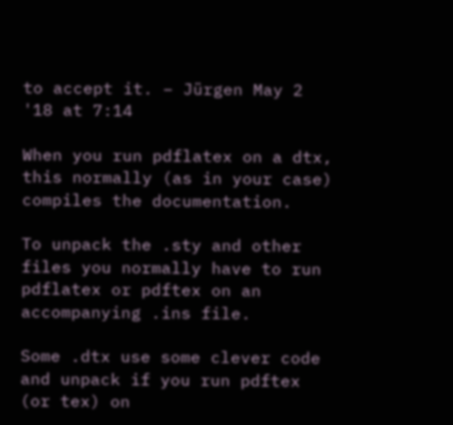to accept it. – Jürgen May 2 '18 at 7:14

When you run pdflatex on a dtx, this normally (as in your case) compiles the documentation.

To unpack the .sty and other files you normally have to run pdflatex or pdftex on an accompanying .ins file.

Some .dtx use some clever code and unpack if you run pdftex (or tex) on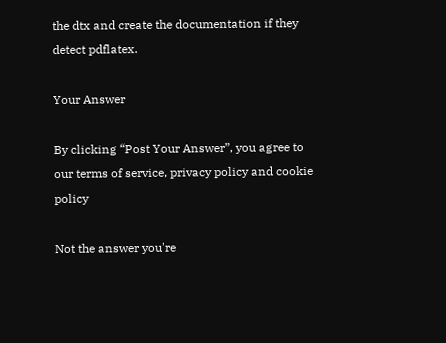the dtx and create the documentation if they detect pdflatex.

Your Answer

By clicking “Post Your Answer”, you agree to our terms of service, privacy policy and cookie policy

Not the answer you're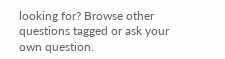looking for? Browse other questions tagged or ask your own question.